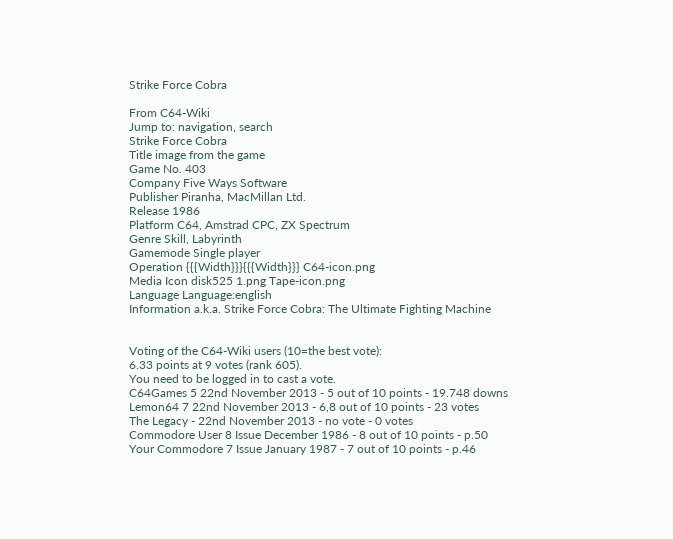Strike Force Cobra

From C64-Wiki
Jump to: navigation, search
Strike Force Cobra
Title image from the game
Game No. 403
Company Five Ways Software
Publisher Piranha, MacMillan Ltd.
Release 1986
Platform C64, Amstrad CPC, ZX Spectrum
Genre Skill, Labyrinth
Gamemode Single player
Operation {{{Width}}}{{{Width}}} C64-icon.png
Media Icon disk525 1.png Tape-icon.png
Language Language:english
Information a.k.a. Strike Force Cobra: The Ultimate Fighting Machine


Voting of the C64-Wiki users (10=the best vote):
6.33 points at 9 votes (rank 605).
You need to be logged in to cast a vote.
C64Games 5 22nd November 2013 - 5 out of 10 points - 19.748 downs
Lemon64 7 22nd November 2013 - 6,8 out of 10 points - 23 votes
The Legacy - 22nd November 2013 - no vote - 0 votes
Commodore User 8 Issue December 1986 - 8 out of 10 points - p.50
Your Commodore 7 Issue January 1987 - 7 out of 10 points - p.46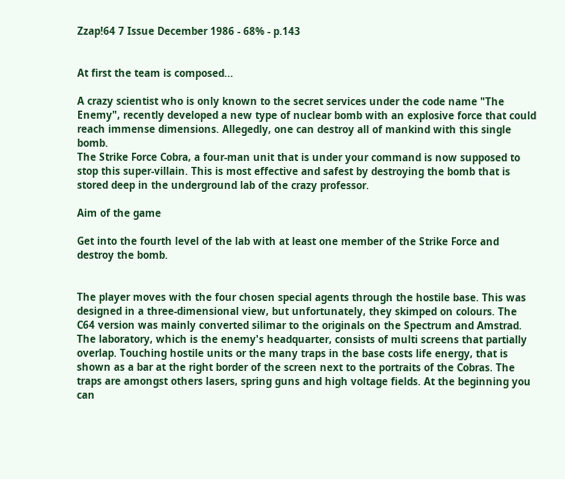Zzap!64 7 Issue December 1986 - 68% - p.143


At first the team is composed...

A crazy scientist who is only known to the secret services under the code name "The Enemy", recently developed a new type of nuclear bomb with an explosive force that could reach immense dimensions. Allegedly, one can destroy all of mankind with this single bomb.
The Strike Force Cobra, a four-man unit that is under your command is now supposed to stop this super-villain. This is most effective and safest by destroying the bomb that is stored deep in the underground lab of the crazy professor.

Aim of the game

Get into the fourth level of the lab with at least one member of the Strike Force and destroy the bomb.


The player moves with the four chosen special agents through the hostile base. This was designed in a three-dimensional view, but unfortunately, they skimped on colours. The C64 version was mainly converted silimar to the originals on the Spectrum and Amstrad. The laboratory, which is the enemy's headquarter, consists of multi screens that partially overlap. Touching hostile units or the many traps in the base costs life energy, that is shown as a bar at the right border of the screen next to the portraits of the Cobras. The traps are amongst others lasers, spring guns and high voltage fields. At the beginning you can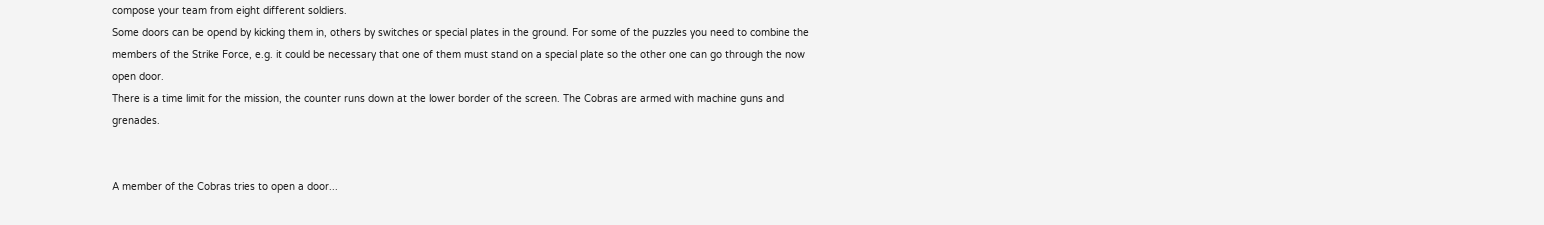compose your team from eight different soldiers.
Some doors can be opend by kicking them in, others by switches or special plates in the ground. For some of the puzzles you need to combine the members of the Strike Force, e.g. it could be necessary that one of them must stand on a special plate so the other one can go through the now open door.
There is a time limit for the mission, the counter runs down at the lower border of the screen. The Cobras are armed with machine guns and grenades.


A member of the Cobras tries to open a door...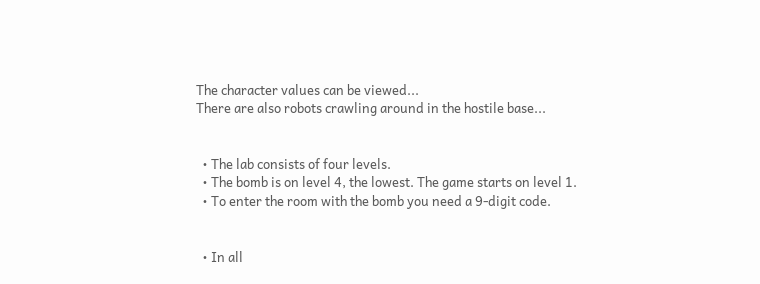The character values can be viewed...
There are also robots crawling around in the hostile base...


  • The lab consists of four levels.
  • The bomb is on level 4, the lowest. The game starts on level 1.
  • To enter the room with the bomb you need a 9-digit code.


  • In all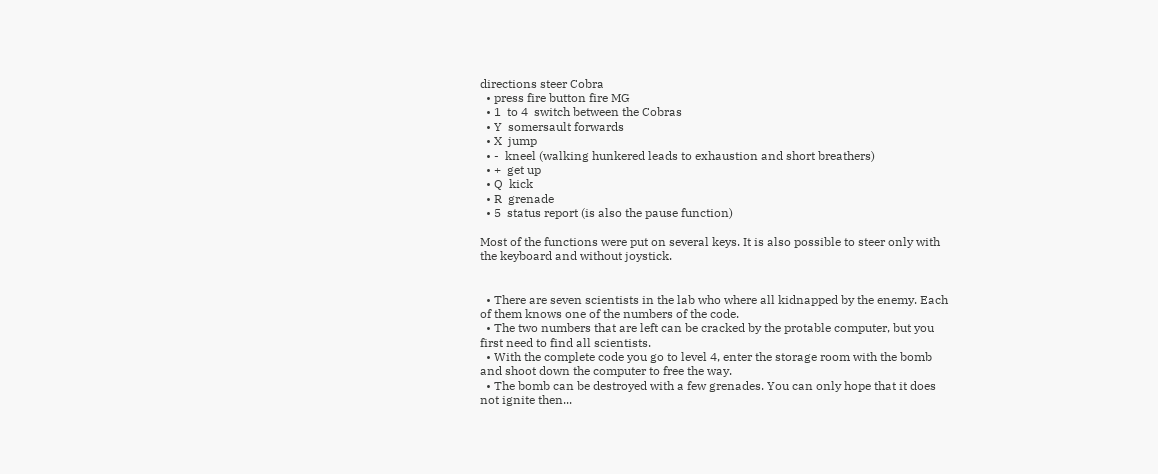directions steer Cobra
  • press fire button fire MG
  • 1  to 4  switch between the Cobras
  • Y  somersault forwards
  • X  jump
  • -  kneel (walking hunkered leads to exhaustion and short breathers)
  • +  get up
  • Q  kick
  • R  grenade
  • 5  status report (is also the pause function)

Most of the functions were put on several keys. It is also possible to steer only with the keyboard and without joystick.


  • There are seven scientists in the lab who where all kidnapped by the enemy. Each of them knows one of the numbers of the code.
  • The two numbers that are left can be cracked by the protable computer, but you first need to find all scientists.
  • With the complete code you go to level 4, enter the storage room with the bomb and shoot down the computer to free the way.
  • The bomb can be destroyed with a few grenades. You can only hope that it does not ignite then...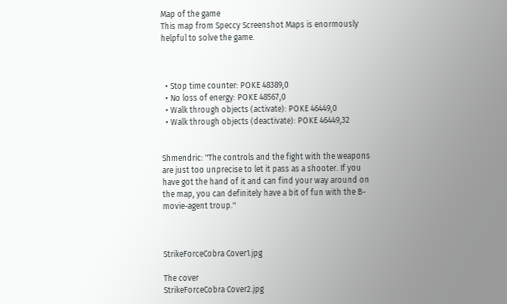Map of the game
This map from Speccy Screenshot Maps is enormously helpful to solve the game.



  • Stop time counter: POKE 48389,0
  • No loss of energy: POKE 48567,0
  • Walk through objects (activate): POKE 46449,0
  • Walk through objects (deactivate): POKE 46449,32


Shmendric: "The controls and the fight with the weapons are just too unprecise to let it pass as a shooter. If you have got the hand of it and can find your way around on the map, you can definitely have a bit of fun with the B-movie-agent troup."



StrikeForceCobra Cover1.jpg

The cover
StrikeForceCobra Cover2.jpg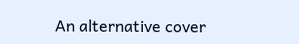An alternative cover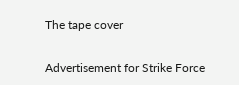The tape cover


Advertisement for Strike Force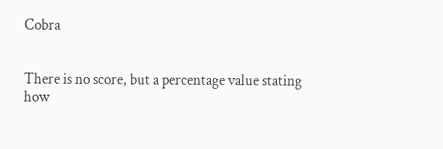Cobra


There is no score, but a percentage value stating how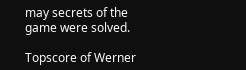may secrets of the game were solved.

Topscore of Werner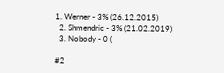1. Werner - 3% (26.12.2015)
  2. Shmendric - 3% (21.02.2019)
  3. Nobody - 0 (

#2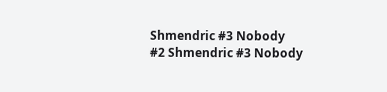Shmendric #3 Nobody
#2 Shmendric #3 Nobody